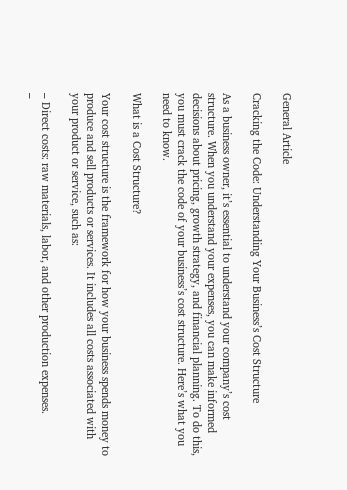General Article

Cracking the Code: Understanding Your Business’s Cost Structure

As a business owner, it’s essential to understand your company’s cost structure. When you understand your expenses, you can make informed decisions about pricing, growth strategy, and financial planning. To do this, you must crack the code of your business’s cost structure. Here’s what you need to know.

What is a Cost Structure?

Your cost structure is the framework for how your business spends money to produce and sell products or services. It includes all costs associated with your product or service, such as:

– Direct costs: raw materials, labor, and other production expenses.
–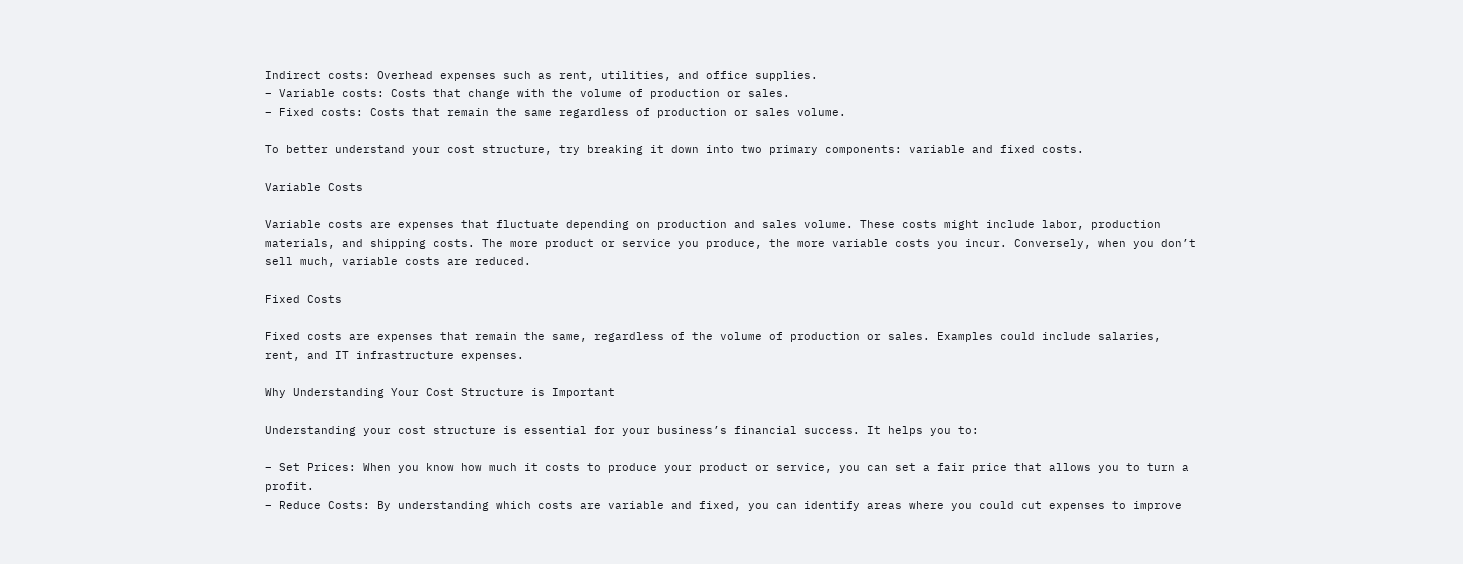Indirect costs: Overhead expenses such as rent, utilities, and office supplies.
– Variable costs: Costs that change with the volume of production or sales.
– Fixed costs: Costs that remain the same regardless of production or sales volume.

To better understand your cost structure, try breaking it down into two primary components: variable and fixed costs.

Variable Costs

Variable costs are expenses that fluctuate depending on production and sales volume. These costs might include labor, production materials, and shipping costs. The more product or service you produce, the more variable costs you incur. Conversely, when you don’t sell much, variable costs are reduced.

Fixed Costs

Fixed costs are expenses that remain the same, regardless of the volume of production or sales. Examples could include salaries, rent, and IT infrastructure expenses.

Why Understanding Your Cost Structure is Important

Understanding your cost structure is essential for your business’s financial success. It helps you to:

– Set Prices: When you know how much it costs to produce your product or service, you can set a fair price that allows you to turn a profit.
– Reduce Costs: By understanding which costs are variable and fixed, you can identify areas where you could cut expenses to improve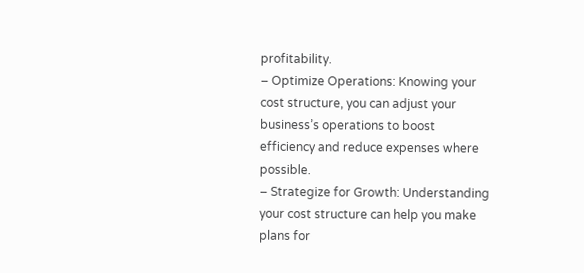profitability.
– Optimize Operations: Knowing your cost structure, you can adjust your business’s operations to boost efficiency and reduce expenses where possible.
– Strategize for Growth: Understanding your cost structure can help you make plans for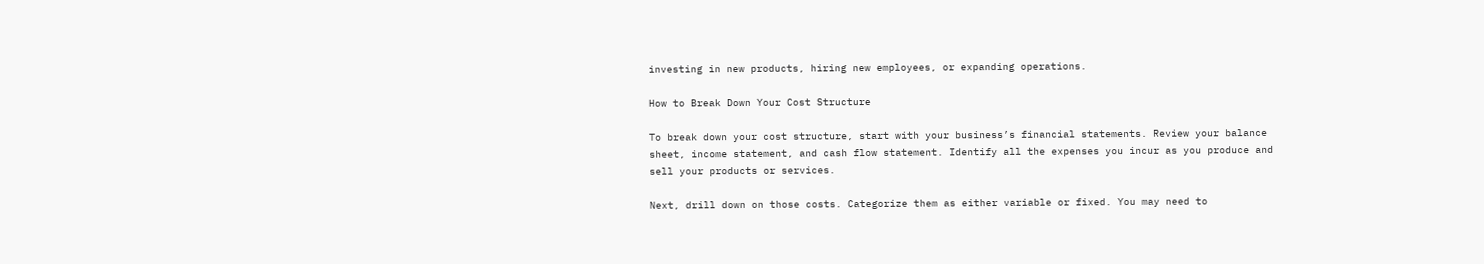investing in new products, hiring new employees, or expanding operations.

How to Break Down Your Cost Structure

To break down your cost structure, start with your business’s financial statements. Review your balance sheet, income statement, and cash flow statement. Identify all the expenses you incur as you produce and sell your products or services.

Next, drill down on those costs. Categorize them as either variable or fixed. You may need to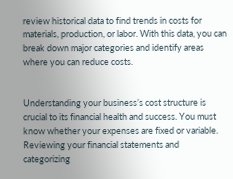review historical data to find trends in costs for materials, production, or labor. With this data, you can break down major categories and identify areas where you can reduce costs.


Understanding your business’s cost structure is crucial to its financial health and success. You must know whether your expenses are fixed or variable. Reviewing your financial statements and categorizing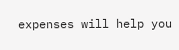expenses will help you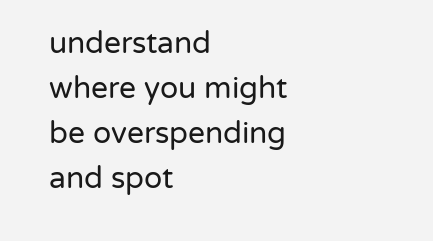understand where you might be overspending and spot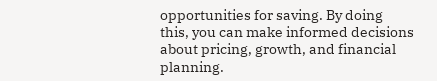opportunities for saving. By doing this, you can make informed decisions about pricing, growth, and financial planning.